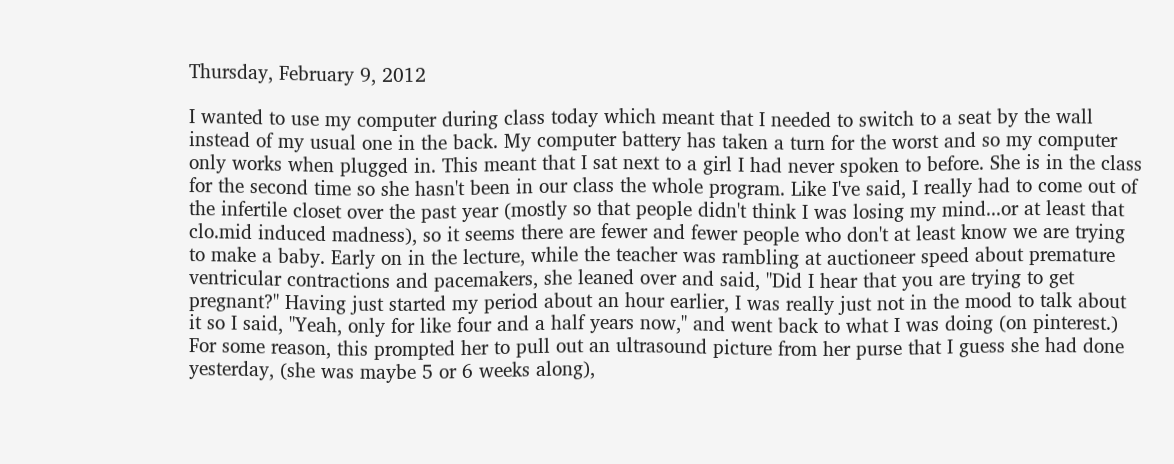Thursday, February 9, 2012

I wanted to use my computer during class today which meant that I needed to switch to a seat by the wall instead of my usual one in the back. My computer battery has taken a turn for the worst and so my computer only works when plugged in. This meant that I sat next to a girl I had never spoken to before. She is in the class for the second time so she hasn't been in our class the whole program. Like I've said, I really had to come out of the infertile closet over the past year (mostly so that people didn't think I was losing my mind...or at least that clo.mid induced madness), so it seems there are fewer and fewer people who don't at least know we are trying to make a baby. Early on in the lecture, while the teacher was rambling at auctioneer speed about premature ventricular contractions and pacemakers, she leaned over and said, "Did I hear that you are trying to get pregnant?" Having just started my period about an hour earlier, I was really just not in the mood to talk about it so I said, "Yeah, only for like four and a half years now," and went back to what I was doing (on pinterest.) For some reason, this prompted her to pull out an ultrasound picture from her purse that I guess she had done yesterday, (she was maybe 5 or 6 weeks along),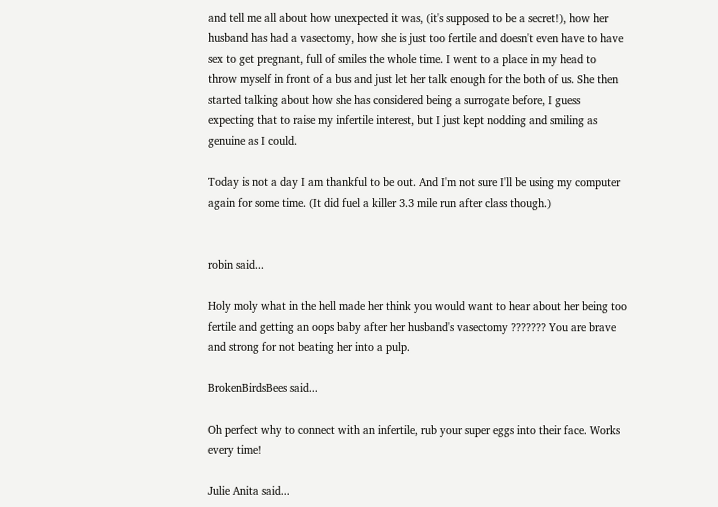and tell me all about how unexpected it was, (it's supposed to be a secret!), how her husband has had a vasectomy, how she is just too fertile and doesn't even have to have sex to get pregnant, full of smiles the whole time. I went to a place in my head to throw myself in front of a bus and just let her talk enough for the both of us. She then started talking about how she has considered being a surrogate before, I guess expecting that to raise my infertile interest, but I just kept nodding and smiling as genuine as I could.

Today is not a day I am thankful to be out. And I'm not sure I'll be using my computer again for some time. (It did fuel a killer 3.3 mile run after class though.)


robin said...

Holy moly what in the hell made her think you would want to hear about her being too fertile and getting an oops baby after her husband's vasectomy ??????? You are brave and strong for not beating her into a pulp.

BrokenBirdsBees said...

Oh perfect why to connect with an infertile, rub your super eggs into their face. Works every time!

Julie Anita said...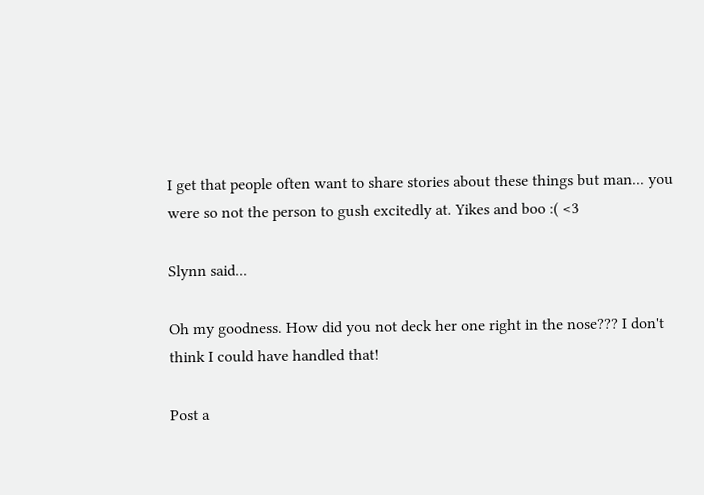I get that people often want to share stories about these things but man... you were so not the person to gush excitedly at. Yikes and boo :( <3

Slynn said...

Oh my goodness. How did you not deck her one right in the nose??? I don't think I could have handled that!

Post a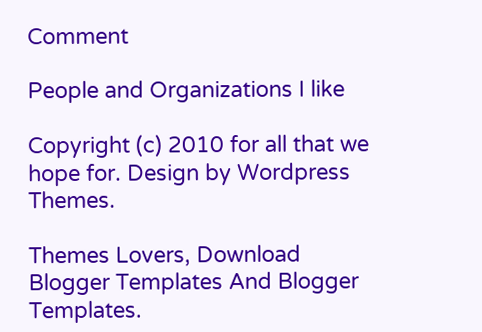Comment

People and Organizations I like

Copyright (c) 2010 for all that we hope for. Design by Wordpress Themes.

Themes Lovers, Download Blogger Templates And Blogger Templates.